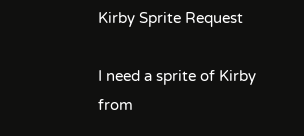Kirby Sprite Request

I need a sprite of Kirby from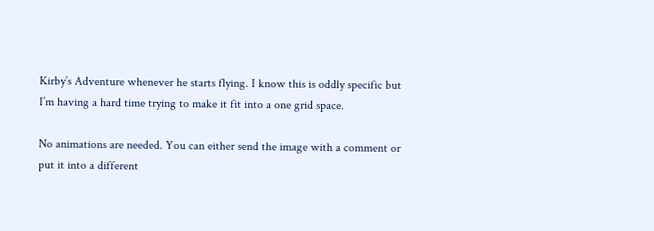Kirby’s Adventure whenever he starts flying. I know this is oddly specific but I’m having a hard time trying to make it fit into a one grid space.

No animations are needed. You can either send the image with a comment or put it into a different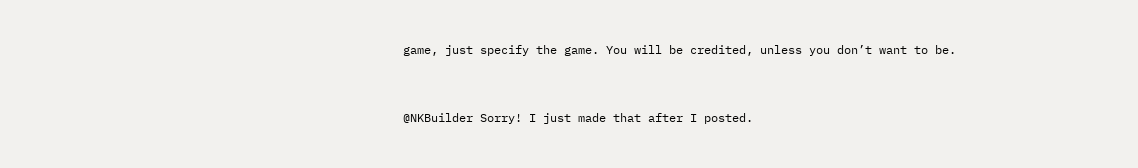game, just specify the game. You will be credited, unless you don’t want to be.


@NKBuilder Sorry! I just made that after I posted.